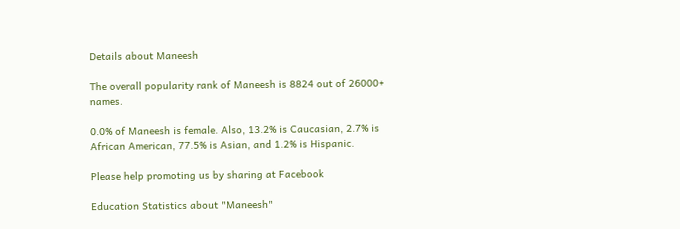Details about Maneesh

The overall popularity rank of Maneesh is 8824 out of 26000+ names.

0.0% of Maneesh is female. Also, 13.2% is Caucasian, 2.7% is African American, 77.5% is Asian, and 1.2% is Hispanic.

Please help promoting us by sharing at Facebook

Education Statistics about "Maneesh"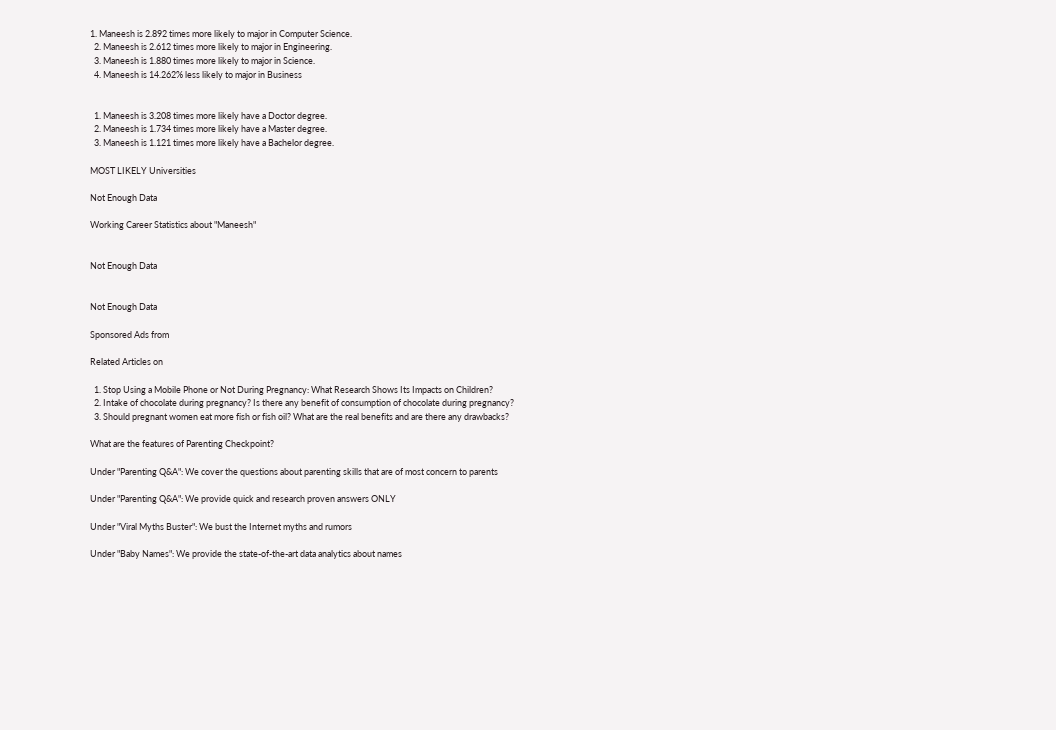1. Maneesh is 2.892 times more likely to major in Computer Science.
  2. Maneesh is 2.612 times more likely to major in Engineering.
  3. Maneesh is 1.880 times more likely to major in Science.
  4. Maneesh is 14.262% less likely to major in Business


  1. Maneesh is 3.208 times more likely have a Doctor degree.
  2. Maneesh is 1.734 times more likely have a Master degree.
  3. Maneesh is 1.121 times more likely have a Bachelor degree.

MOST LIKELY Universities

Not Enough Data

Working Career Statistics about "Maneesh"


Not Enough Data


Not Enough Data

Sponsored Ads from

Related Articles on

  1. Stop Using a Mobile Phone or Not During Pregnancy: What Research Shows Its Impacts on Children?
  2. Intake of chocolate during pregnancy? Is there any benefit of consumption of chocolate during pregnancy?
  3. Should pregnant women eat more fish or fish oil? What are the real benefits and are there any drawbacks?

What are the features of Parenting Checkpoint?

Under "Parenting Q&A": We cover the questions about parenting skills that are of most concern to parents

Under "Parenting Q&A": We provide quick and research proven answers ONLY

Under "Viral Myths Buster": We bust the Internet myths and rumors

Under "Baby Names": We provide the state-of-the-art data analytics about names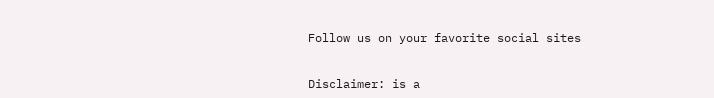Follow us on your favorite social sites


Disclaimer: is a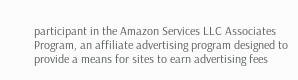participant in the Amazon Services LLC Associates Program, an affiliate advertising program designed to provide a means for sites to earn advertising fees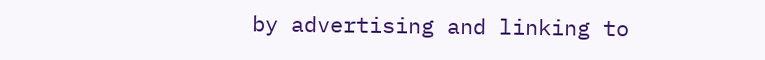by advertising and linking to